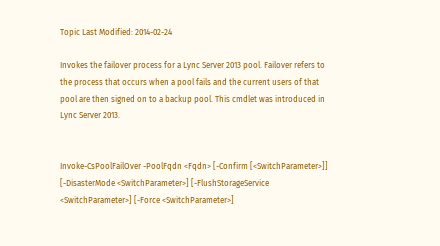Topic Last Modified: 2014-02-24

Invokes the failover process for a Lync Server 2013 pool. Failover refers to the process that occurs when a pool fails and the current users of that pool are then signed on to a backup pool. This cmdlet was introduced in Lync Server 2013.


Invoke-CsPoolFailOver -PoolFqdn <Fqdn> [-Confirm [<SwitchParameter>]] [-DisasterMode <SwitchParameter>] [-FlushStorageService <SwitchParameter>] [-Force <SwitchParameter>]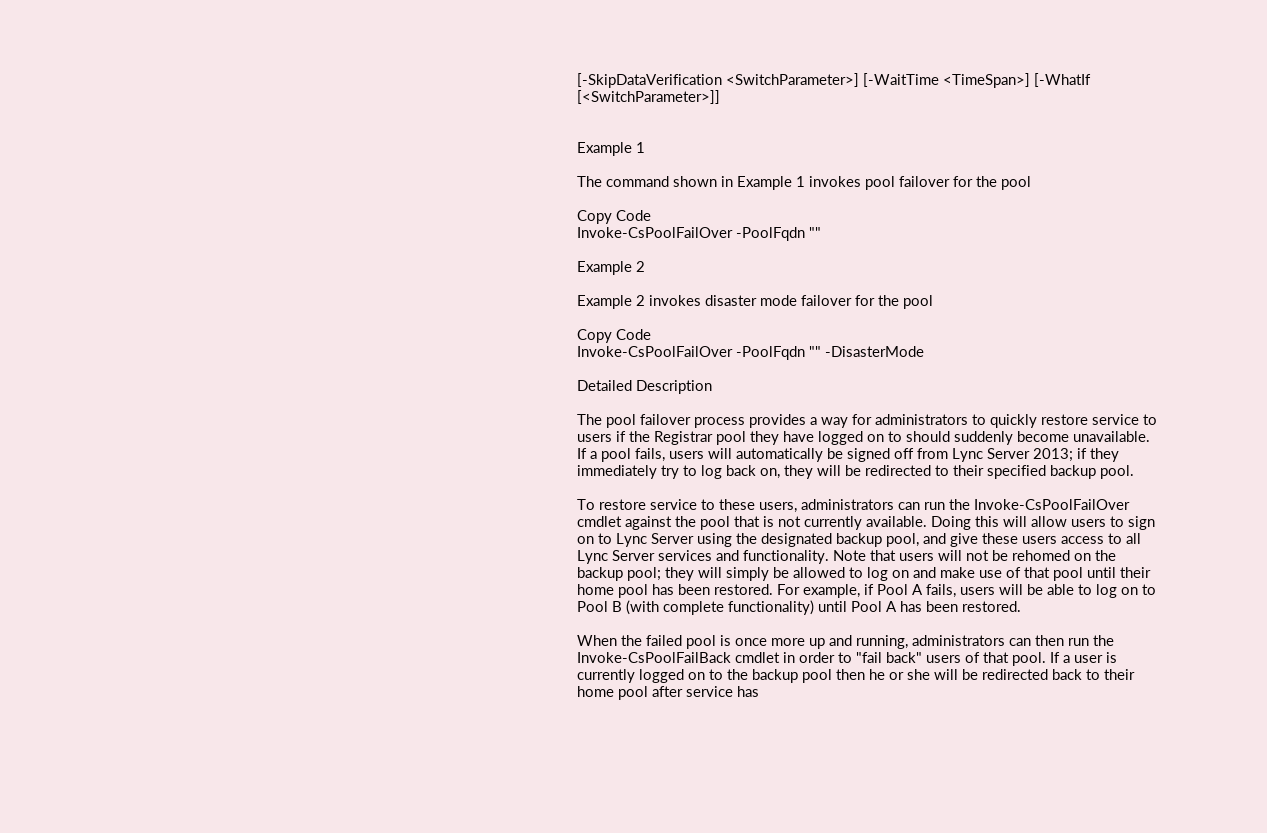[-SkipDataVerification <SwitchParameter>] [-WaitTime <TimeSpan>] [-WhatIf [<SwitchParameter>]]


Example 1

The command shown in Example 1 invokes pool failover for the pool

Copy Code
Invoke-CsPoolFailOver -PoolFqdn ""

Example 2

Example 2 invokes disaster mode failover for the pool

Copy Code
Invoke-CsPoolFailOver -PoolFqdn "" -DisasterMode

Detailed Description

The pool failover process provides a way for administrators to quickly restore service to users if the Registrar pool they have logged on to should suddenly become unavailable. If a pool fails, users will automatically be signed off from Lync Server 2013; if they immediately try to log back on, they will be redirected to their specified backup pool.

To restore service to these users, administrators can run the Invoke-CsPoolFailOver cmdlet against the pool that is not currently available. Doing this will allow users to sign on to Lync Server using the designated backup pool, and give these users access to all Lync Server services and functionality. Note that users will not be rehomed on the backup pool; they will simply be allowed to log on and make use of that pool until their home pool has been restored. For example, if Pool A fails, users will be able to log on to Pool B (with complete functionality) until Pool A has been restored.

When the failed pool is once more up and running, administrators can then run the Invoke-CsPoolFailBack cmdlet in order to "fail back" users of that pool. If a user is currently logged on to the backup pool then he or she will be redirected back to their home pool after service has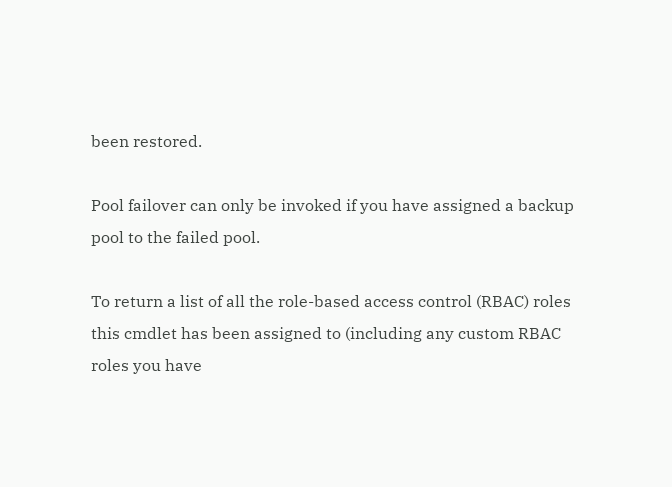been restored.

Pool failover can only be invoked if you have assigned a backup pool to the failed pool.

To return a list of all the role-based access control (RBAC) roles this cmdlet has been assigned to (including any custom RBAC roles you have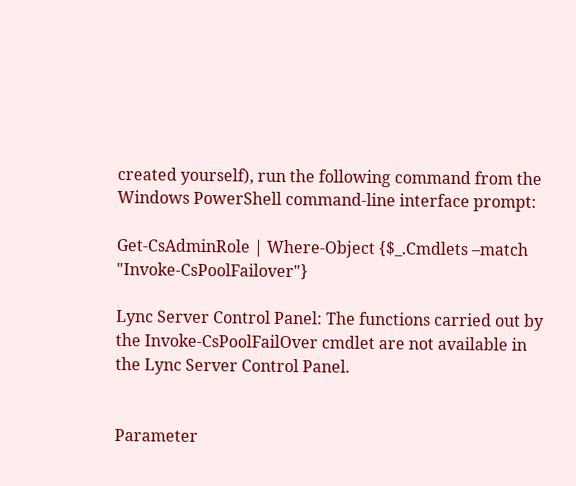created yourself), run the following command from the Windows PowerShell command-line interface prompt:

Get-CsAdminRole | Where-Object {$_.Cmdlets –match "Invoke-CsPoolFailover"}

Lync Server Control Panel: The functions carried out by the Invoke-CsPoolFailOver cmdlet are not available in the Lync Server Control Panel.


Parameter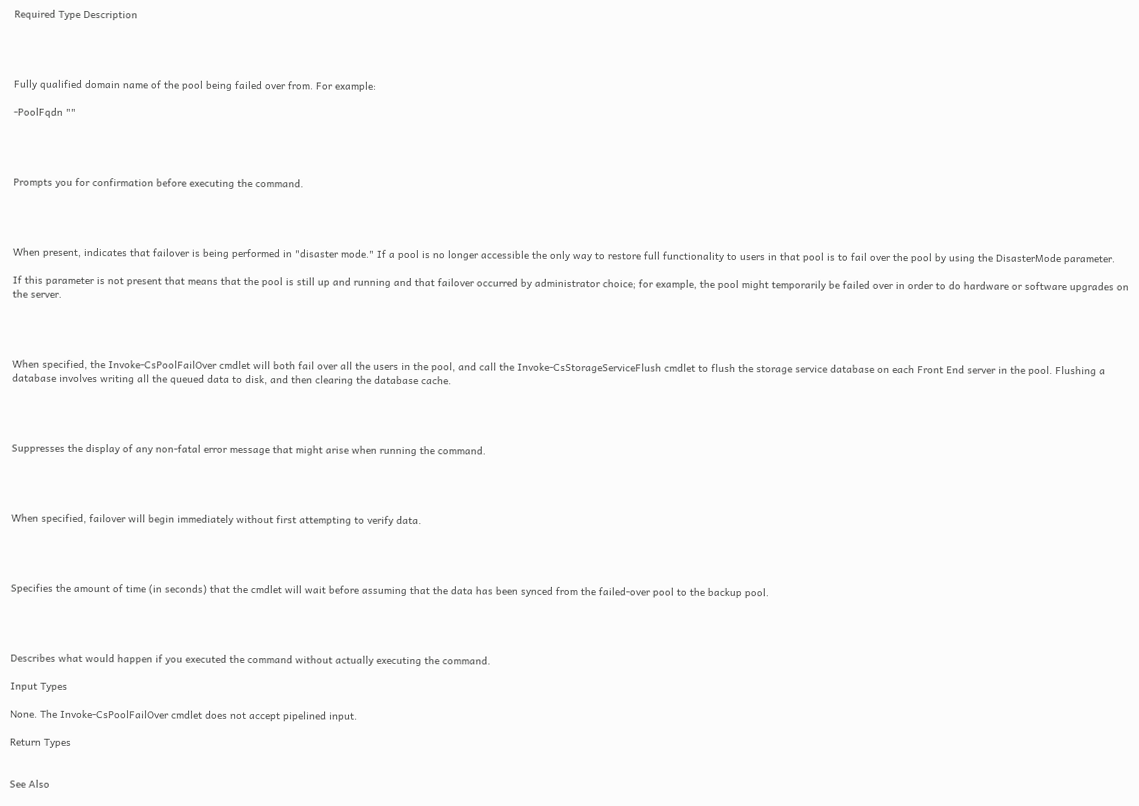Required Type Description




Fully qualified domain name of the pool being failed over from. For example:

-PoolFqdn ""




Prompts you for confirmation before executing the command.




When present, indicates that failover is being performed in "disaster mode." If a pool is no longer accessible the only way to restore full functionality to users in that pool is to fail over the pool by using the DisasterMode parameter.

If this parameter is not present that means that the pool is still up and running and that failover occurred by administrator choice; for example, the pool might temporarily be failed over in order to do hardware or software upgrades on the server.




When specified, the Invoke-CsPoolFailOver cmdlet will both fail over all the users in the pool, and call the Invoke-CsStorageServiceFlush cmdlet to flush the storage service database on each Front End server in the pool. Flushing a database involves writing all the queued data to disk, and then clearing the database cache.




Suppresses the display of any non-fatal error message that might arise when running the command.




When specified, failover will begin immediately without first attempting to verify data.




Specifies the amount of time (in seconds) that the cmdlet will wait before assuming that the data has been synced from the failed-over pool to the backup pool.




Describes what would happen if you executed the command without actually executing the command.

Input Types

None. The Invoke-CsPoolFailOver cmdlet does not accept pipelined input.

Return Types


See Also